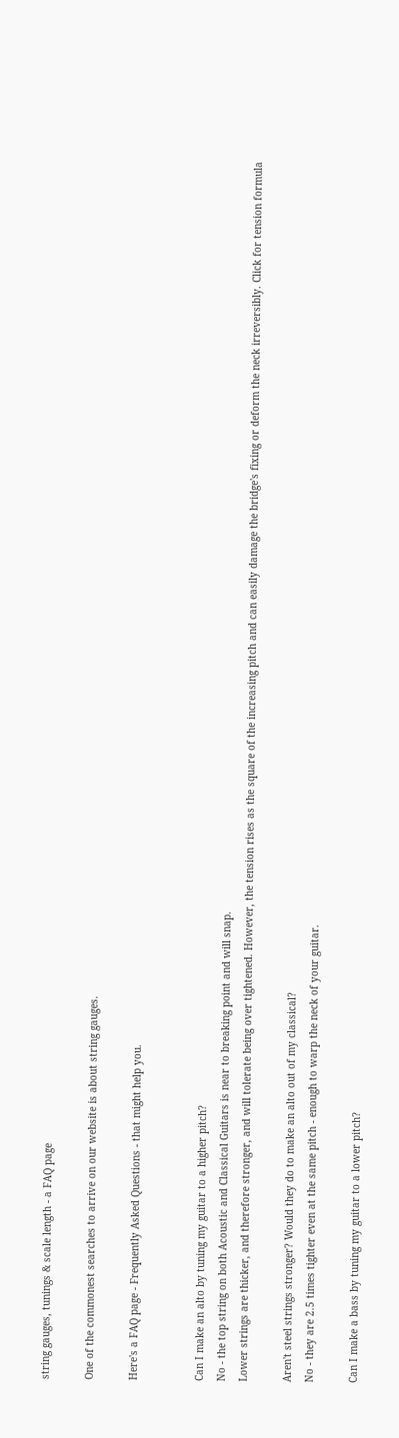string gauges, tunings & scale length - a FAQ page

One of the commonest searches to arrive on our website is about string gauges.

Here's a FAQ page - Frequently Asked Questions - that might help you.


Can I make an alto by tuning my guitar to a higher pitch?
No - the top string on both Acoustic and Classical Guitars is near to breaking point and will snap.
Lower strings are thicker, and therefore stronger, and will tolerate being over tightened. However, the tension rises as the square of the increasing pitch and can easily damage the bridge's fixing or deform the neck irreversibly. Click for tension formula

Aren't steel strings stronger? Would they do to make an alto out of my classical?
No - they are 2.5 times tighter even at the same pitch - enough to warp the neck of your guitar.

Can I make a bass by tuning my guitar to a lower pitch?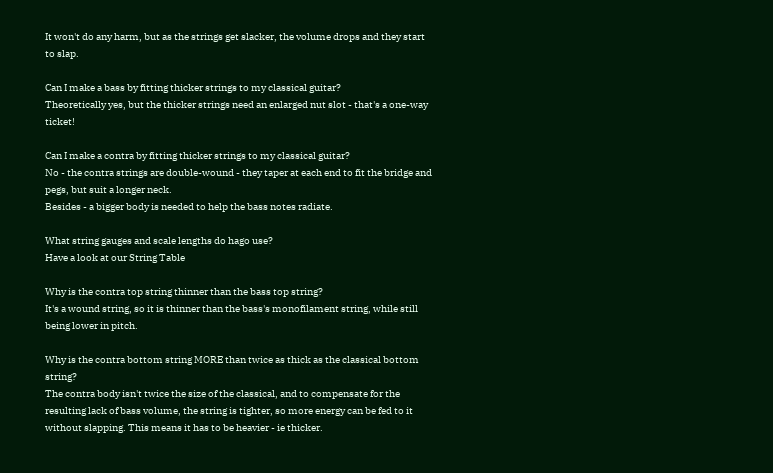It won't do any harm, but as the strings get slacker, the volume drops and they start to slap.

Can I make a bass by fitting thicker strings to my classical guitar?
Theoretically yes, but the thicker strings need an enlarged nut slot - that's a one-way ticket!

Can I make a contra by fitting thicker strings to my classical guitar?
No - the contra strings are double-wound - they taper at each end to fit the bridge and pegs, but suit a longer neck.
Besides - a bigger body is needed to help the bass notes radiate.

What string gauges and scale lengths do hago use?
Have a look at our String Table

Why is the contra top string thinner than the bass top string?
It's a wound string, so it is thinner than the bass's monofilament string, while still being lower in pitch.

Why is the contra bottom string MORE than twice as thick as the classical bottom string?
The contra body isn't twice the size of the classical, and to compensate for the resulting lack of bass volume, the string is tighter, so more energy can be fed to it without slapping. This means it has to be heavier - ie thicker.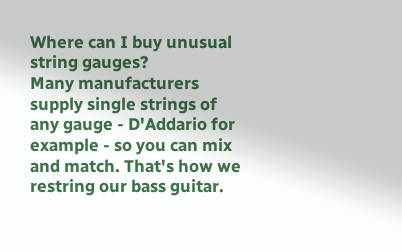Where can I buy unusual string gauges?
Many manufacturers supply single strings of any gauge - D'Addario for example - so you can mix and match. That's how we restring our bass guitar.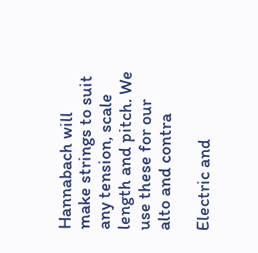Hannabach will make strings to suit any tension, scale length and pitch. We use these for our alto and contra

Electric and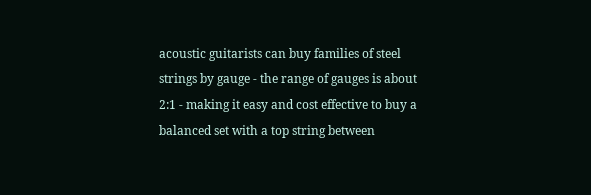acoustic guitarists can buy families of steel strings by gauge - the range of gauges is about 2:1 - making it easy and cost effective to buy a balanced set with a top string between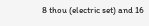8 thou (electric set) and 16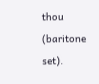thou (baritone set).